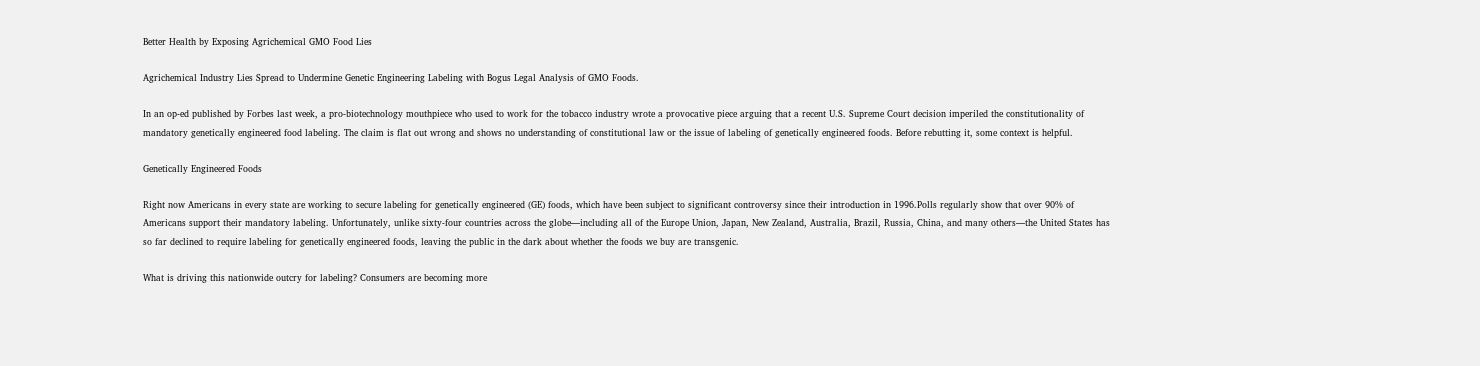Better Health by Exposing Agrichemical GMO Food Lies

Agrichemical Industry Lies Spread to Undermine Genetic Engineering Labeling with Bogus Legal Analysis of GMO Foods.

In an op-ed published by Forbes last week, a pro-biotechnology mouthpiece who used to work for the tobacco industry wrote a provocative piece arguing that a recent U.S. Supreme Court decision imperiled the constitutionality of mandatory genetically engineered food labeling. The claim is flat out wrong and shows no understanding of constitutional law or the issue of labeling of genetically engineered foods. Before rebutting it, some context is helpful.

Genetically Engineered Foods

Right now Americans in every state are working to secure labeling for genetically engineered (GE) foods, which have been subject to significant controversy since their introduction in 1996.Polls regularly show that over 90% of Americans support their mandatory labeling. Unfortunately, unlike sixty-four countries across the globe—including all of the Europe Union, Japan, New Zealand, Australia, Brazil, Russia, China, and many others—the United States has so far declined to require labeling for genetically engineered foods, leaving the public in the dark about whether the foods we buy are transgenic.

What is driving this nationwide outcry for labeling? Consumers are becoming more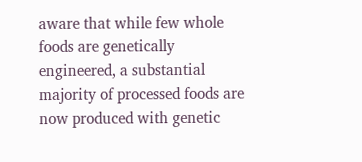aware that while few whole foods are genetically engineered, a substantial majority of processed foods are now produced with genetic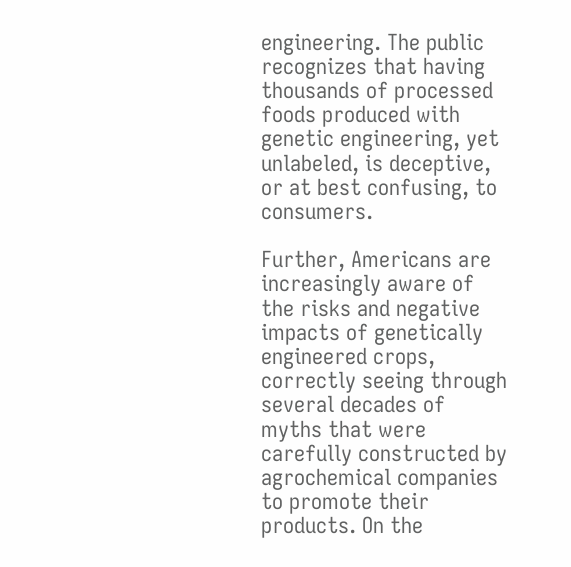engineering. The public recognizes that having thousands of processed foods produced with genetic engineering, yet unlabeled, is deceptive, or at best confusing, to consumers.

Further, Americans are increasingly aware of the risks and negative impacts of genetically engineered crops, correctly seeing through several decades of myths that were carefully constructed by agrochemical companies to promote their products. On the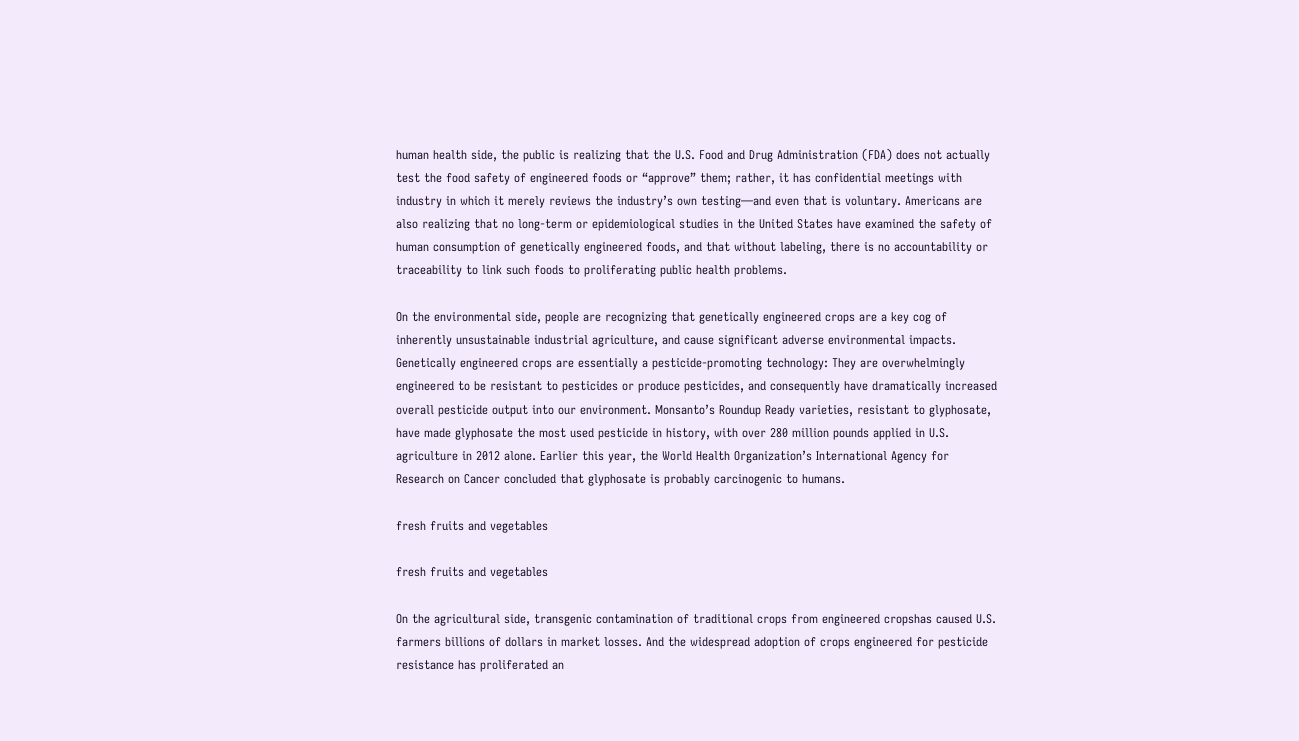human health side, the public is realizing that the U.S. Food and Drug Administration (FDA) does not actually test the food safety of engineered foods or “approve” them; rather, it has confidential meetings with industry in which it merely reviews the industry’s own testing—and even that is voluntary. Americans are also realizing that no long-term or epidemiological studies in the United States have examined the safety of human consumption of genetically engineered foods, and that without labeling, there is no accountability or traceability to link such foods to proliferating public health problems.

On the environmental side, people are recognizing that genetically engineered crops are a key cog of inherently unsustainable industrial agriculture, and cause significant adverse environmental impacts. Genetically engineered crops are essentially a pesticide-promoting technology: They are overwhelmingly engineered to be resistant to pesticides or produce pesticides, and consequently have dramatically increased overall pesticide output into our environment. Monsanto’s Roundup Ready varieties, resistant to glyphosate, have made glyphosate the most used pesticide in history, with over 280 million pounds applied in U.S. agriculture in 2012 alone. Earlier this year, the World Health Organization’s International Agency for Research on Cancer concluded that glyphosate is probably carcinogenic to humans.

fresh fruits and vegetables

fresh fruits and vegetables

On the agricultural side, transgenic contamination of traditional crops from engineered cropshas caused U.S. farmers billions of dollars in market losses. And the widespread adoption of crops engineered for pesticide resistance has proliferated an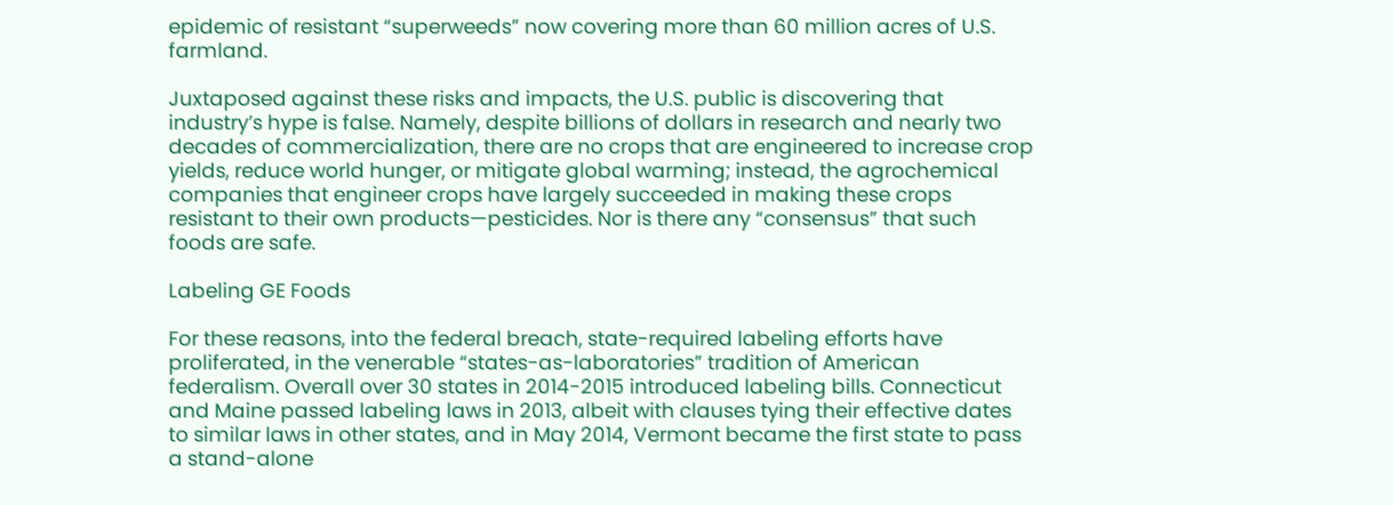epidemic of resistant “superweeds” now covering more than 60 million acres of U.S. farmland.

Juxtaposed against these risks and impacts, the U.S. public is discovering that industry’s hype is false. Namely, despite billions of dollars in research and nearly two decades of commercialization, there are no crops that are engineered to increase crop yields, reduce world hunger, or mitigate global warming; instead, the agrochemical companies that engineer crops have largely succeeded in making these crops resistant to their own products—pesticides. Nor is there any “consensus” that such foods are safe.

Labeling GE Foods

For these reasons, into the federal breach, state-required labeling efforts have proliferated, in the venerable “states-as-laboratories” tradition of American federalism. Overall over 30 states in 2014-2015 introduced labeling bills. Connecticut and Maine passed labeling laws in 2013, albeit with clauses tying their effective dates to similar laws in other states, and in May 2014, Vermont became the first state to pass a stand-alone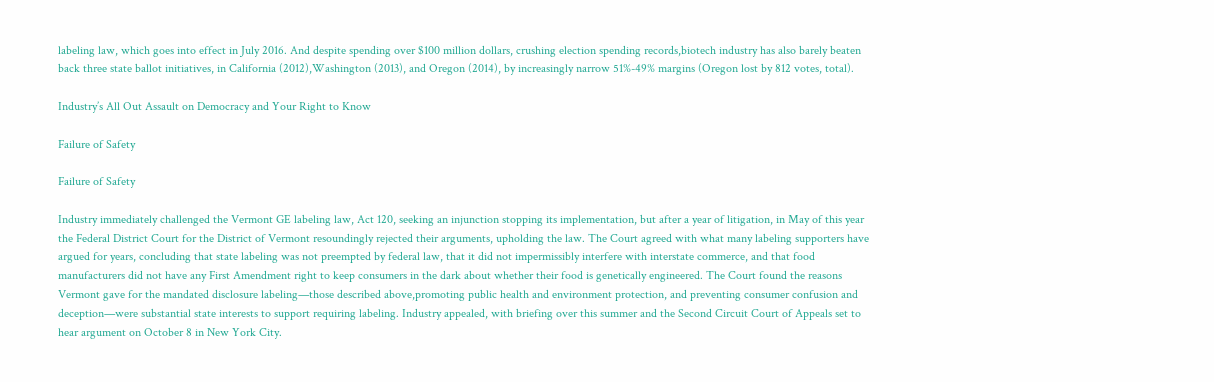labeling law, which goes into effect in July 2016. And despite spending over $100 million dollars, crushing election spending records,biotech industry has also barely beaten back three state ballot initiatives, in California (2012),Washington (2013), and Oregon (2014), by increasingly narrow 51%-49% margins (Oregon lost by 812 votes, total).

Industry’s All Out Assault on Democracy and Your Right to Know

Failure of Safety

Failure of Safety

Industry immediately challenged the Vermont GE labeling law, Act 120, seeking an injunction stopping its implementation, but after a year of litigation, in May of this year the Federal District Court for the District of Vermont resoundingly rejected their arguments, upholding the law. The Court agreed with what many labeling supporters have argued for years, concluding that state labeling was not preempted by federal law, that it did not impermissibly interfere with interstate commerce, and that food manufacturers did not have any First Amendment right to keep consumers in the dark about whether their food is genetically engineered. The Court found the reasons Vermont gave for the mandated disclosure labeling—those described above,promoting public health and environment protection, and preventing consumer confusion and deception—were substantial state interests to support requiring labeling. Industry appealed, with briefing over this summer and the Second Circuit Court of Appeals set to hear argument on October 8 in New York City.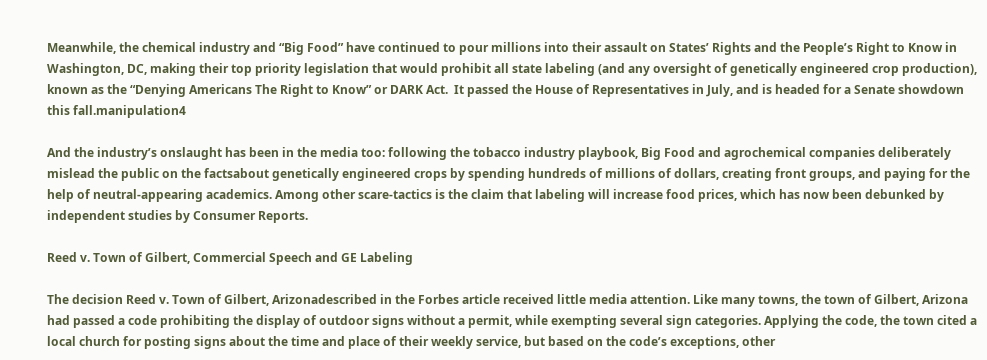Meanwhile, the chemical industry and “Big Food” have continued to pour millions into their assault on States’ Rights and the People’s Right to Know in Washington, DC, making their top priority legislation that would prohibit all state labeling (and any oversight of genetically engineered crop production), known as the “Denying Americans The Right to Know” or DARK Act.  It passed the House of Representatives in July, and is headed for a Senate showdown this fall.manipulation4

And the industry’s onslaught has been in the media too: following the tobacco industry playbook, Big Food and agrochemical companies deliberately mislead the public on the factsabout genetically engineered crops by spending hundreds of millions of dollars, creating front groups, and paying for the help of neutral-appearing academics. Among other scare-tactics is the claim that labeling will increase food prices, which has now been debunked by independent studies by Consumer Reports.

Reed v. Town of Gilbert, Commercial Speech and GE Labeling

The decision Reed v. Town of Gilbert, Arizonadescribed in the Forbes article received little media attention. Like many towns, the town of Gilbert, Arizona had passed a code prohibiting the display of outdoor signs without a permit, while exempting several sign categories. Applying the code, the town cited a local church for posting signs about the time and place of their weekly service, but based on the code’s exceptions, other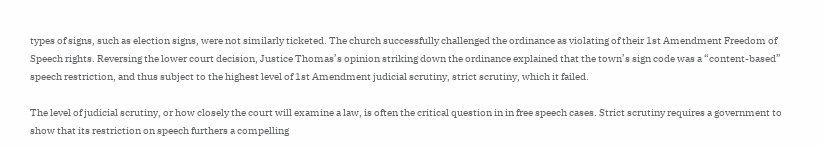types of signs, such as election signs, were not similarly ticketed. The church successfully challenged the ordinance as violating of their 1st Amendment Freedom of Speech rights. Reversing the lower court decision, Justice Thomas’s opinion striking down the ordinance explained that the town’s sign code was a “content-based” speech restriction, and thus subject to the highest level of 1st Amendment judicial scrutiny, strict scrutiny, which it failed.

The level of judicial scrutiny, or how closely the court will examine a law, is often the critical question in in free speech cases. Strict scrutiny requires a government to show that its restriction on speech furthers a compelling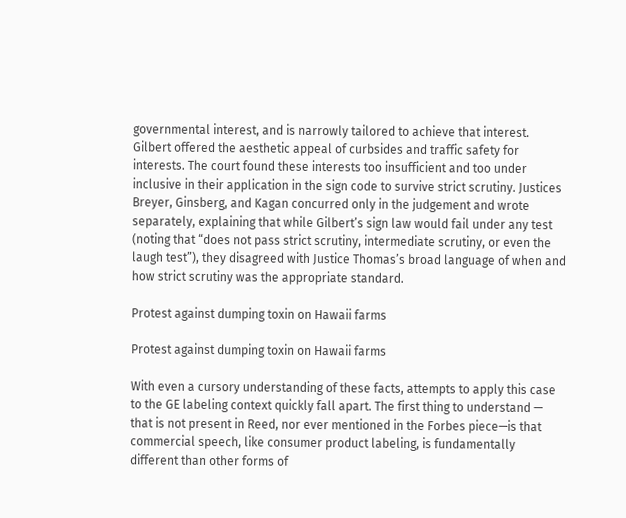governmental interest, and is narrowly tailored to achieve that interest. Gilbert offered the aesthetic appeal of curbsides and traffic safety for interests. The court found these interests too insufficient and too under inclusive in their application in the sign code to survive strict scrutiny. Justices Breyer, Ginsberg, and Kagan concurred only in the judgement and wrote separately, explaining that while Gilbert’s sign law would fail under any test (noting that “does not pass strict scrutiny, intermediate scrutiny, or even the laugh test”), they disagreed with Justice Thomas’s broad language of when and how strict scrutiny was the appropriate standard.

Protest against dumping toxin on Hawaii farms

Protest against dumping toxin on Hawaii farms

With even a cursory understanding of these facts, attempts to apply this case to the GE labeling context quickly fall apart. The first thing to understand — that is not present in Reed, nor ever mentioned in the Forbes piece—is that commercial speech, like consumer product labeling, is fundamentally different than other forms of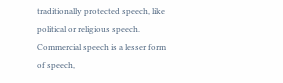traditionally protected speech, like political or religious speech. Commercial speech is a lesser form of speech,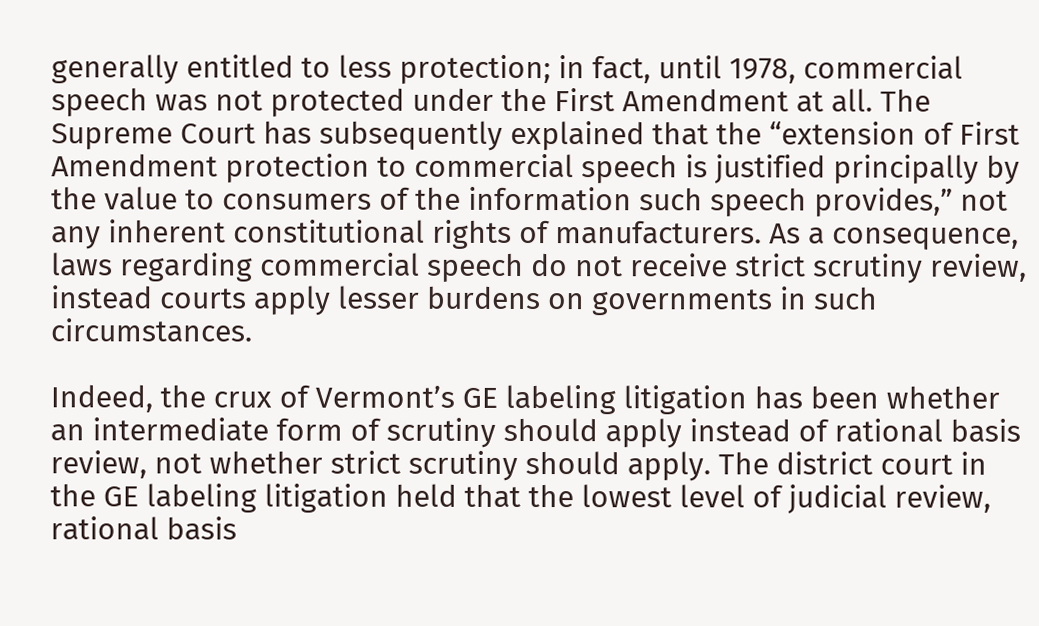generally entitled to less protection; in fact, until 1978, commercial speech was not protected under the First Amendment at all. The Supreme Court has subsequently explained that the “extension of First Amendment protection to commercial speech is justified principally by the value to consumers of the information such speech provides,” not any inherent constitutional rights of manufacturers. As a consequence, laws regarding commercial speech do not receive strict scrutiny review, instead courts apply lesser burdens on governments in such circumstances.

Indeed, the crux of Vermont’s GE labeling litigation has been whether an intermediate form of scrutiny should apply instead of rational basis review, not whether strict scrutiny should apply. The district court in the GE labeling litigation held that the lowest level of judicial review, rational basis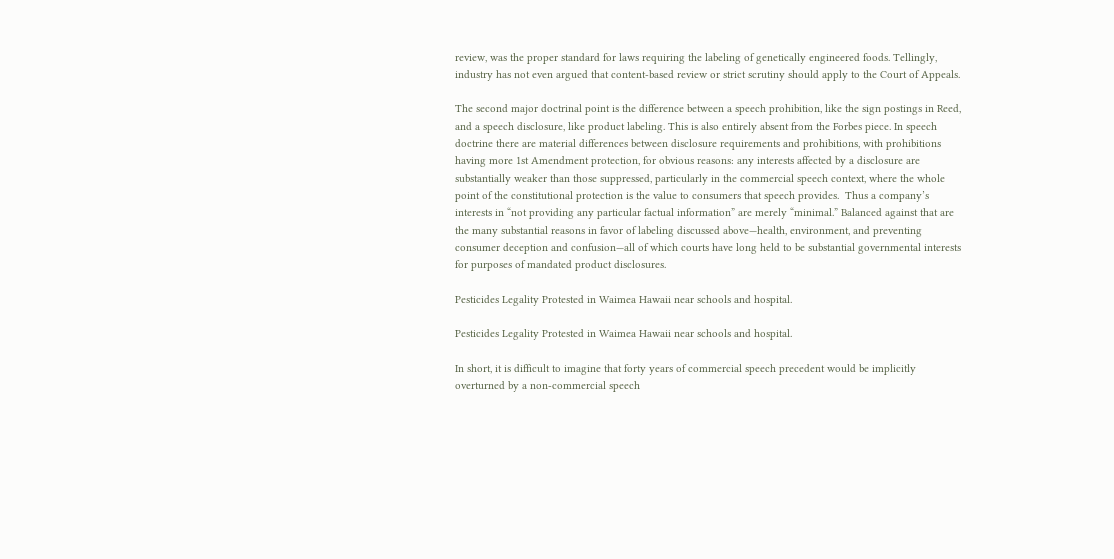review, was the proper standard for laws requiring the labeling of genetically engineered foods. Tellingly, industry has not even argued that content-based review or strict scrutiny should apply to the Court of Appeals.

The second major doctrinal point is the difference between a speech prohibition, like the sign postings in Reed, and a speech disclosure, like product labeling. This is also entirely absent from the Forbes piece. In speech doctrine there are material differences between disclosure requirements and prohibitions, with prohibitions having more 1st Amendment protection, for obvious reasons: any interests affected by a disclosure are substantially weaker than those suppressed, particularly in the commercial speech context, where the whole point of the constitutional protection is the value to consumers that speech provides.  Thus a company’s interests in “not providing any particular factual information” are merely “minimal.” Balanced against that are the many substantial reasons in favor of labeling discussed above—health, environment, and preventing consumer deception and confusion—all of which courts have long held to be substantial governmental interests for purposes of mandated product disclosures.

Pesticides Legality Protested in Waimea Hawaii near schools and hospital.

Pesticides Legality Protested in Waimea Hawaii near schools and hospital.

In short, it is difficult to imagine that forty years of commercial speech precedent would be implicitly overturned by a non-commercial speech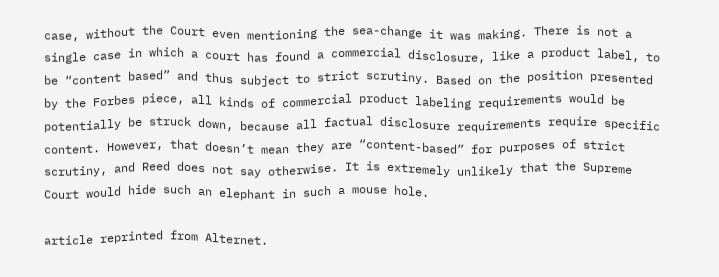case, without the Court even mentioning the sea-change it was making. There is not a single case in which a court has found a commercial disclosure, like a product label, to be “content based” and thus subject to strict scrutiny. Based on the position presented by the Forbes piece, all kinds of commercial product labeling requirements would be potentially be struck down, because all factual disclosure requirements require specific content. However, that doesn’t mean they are “content-based” for purposes of strict scrutiny, and Reed does not say otherwise. It is extremely unlikely that the Supreme Court would hide such an elephant in such a mouse hole.

article reprinted from Alternet.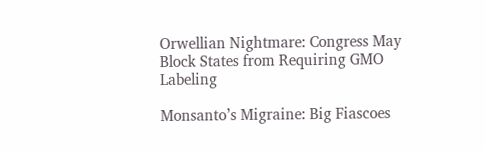Orwellian Nightmare: Congress May Block States from Requiring GMO Labeling

Monsanto’s Migraine: Big Fiascoes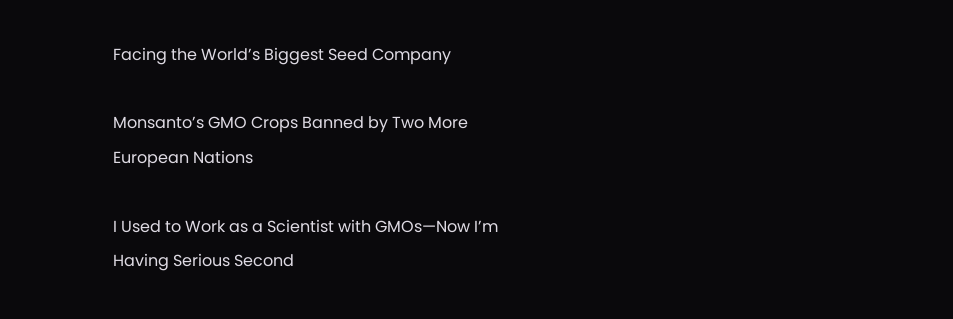Facing the World’s Biggest Seed Company

Monsanto’s GMO Crops Banned by Two More European Nations

I Used to Work as a Scientist with GMOs—Now I’m Having Serious Second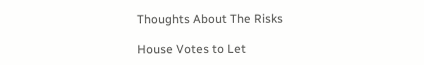Thoughts About The Risks

House Votes to Let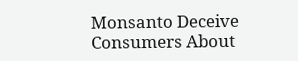Monsanto Deceive Consumers About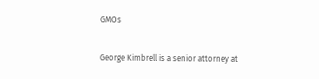GMOs

George Kimbrell is a senior attorney at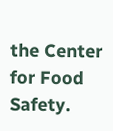the Center for Food Safety.